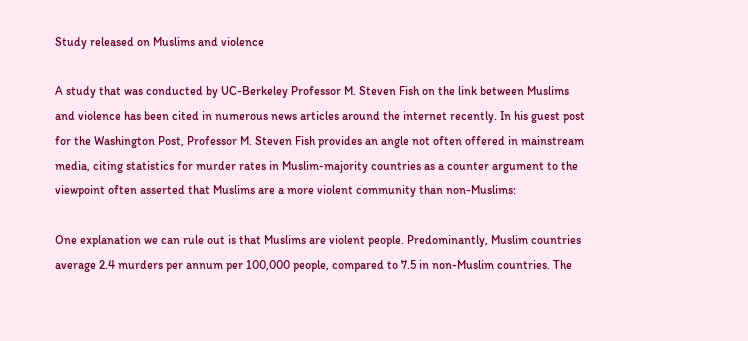Study released on Muslims and violence

A study that was conducted by UC-Berkeley Professor M. Steven Fish on the link between Muslims and violence has been cited in numerous news articles around the internet recently. In his guest post for the Washington Post, Professor M. Steven Fish provides an angle not often offered in mainstream media, citing statistics for murder rates in Muslim-majority countries as a counter argument to the viewpoint often asserted that Muslims are a more violent community than non-Muslims:

One explanation we can rule out is that Muslims are violent people. Predominantly, Muslim countries average 2.4 murders per annum per 100,000 people, compared to 7.5 in non-Muslim countries. The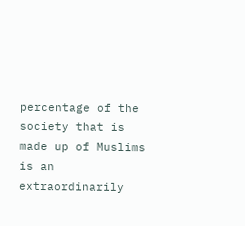percentage of the society that is made up of Muslims is an extraordinarily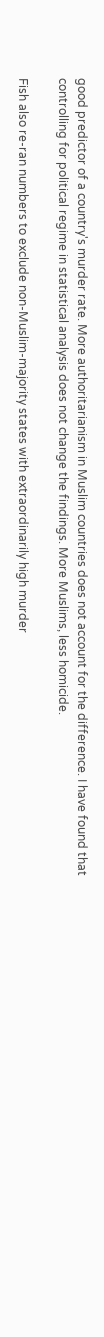good predictor of a country's murder rate. More authoritarianism in Muslim countries does not account for the difference. I have found that controlling for political regime in statistical analysis does not change the findings. More Muslims, less homicide.

Fish also re-ran numbers to exclude non-Muslim-majority states with extraordinarily high murder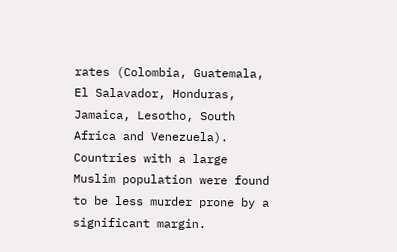rates (Colombia, Guatemala, El Salavador, Honduras, Jamaica, Lesotho, South Africa and Venezuela). Countries with a large Muslim population were found to be less murder prone by a significant margin.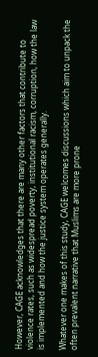However, CAGE acknowledges that there are many other factors that contribute to violence rates, such as widespread poverty, institutional racism, corruption, how the law is implemented and how the justice system operates generally.

Whatever one makes of this study, CAGE welcomes discussions which aim to unpack the often prevalent narrative that Muslims are more prone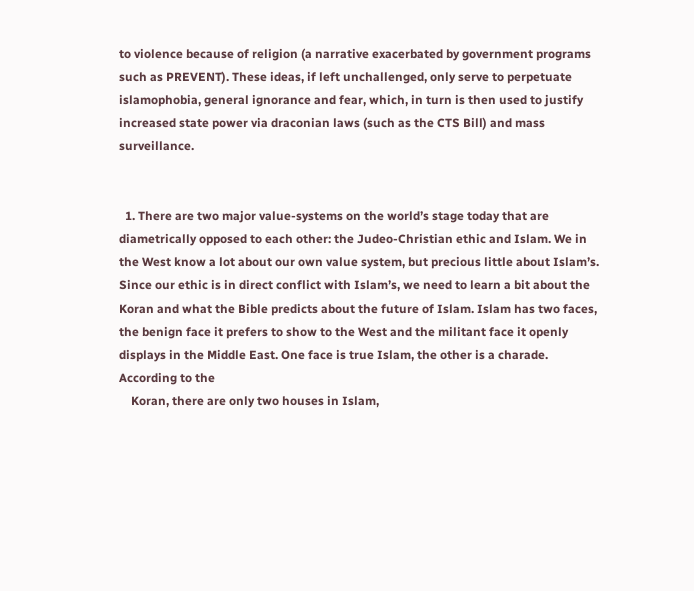to violence because of religion (a narrative exacerbated by government programs such as PREVENT). These ideas, if left unchallenged, only serve to perpetuate islamophobia, general ignorance and fear, which, in turn is then used to justify increased state power via draconian laws (such as the CTS Bill) and mass surveillance.


  1. There are two major value-systems on the world’s stage today that are diametrically opposed to each other: the Judeo-Christian ethic and Islam. We in the West know a lot about our own value system, but precious little about Islam’s. Since our ethic is in direct conflict with Islam’s, we need to learn a bit about the Koran and what the Bible predicts about the future of Islam. Islam has two faces, the benign face it prefers to show to the West and the militant face it openly displays in the Middle East. One face is true Islam, the other is a charade. According to the
    Koran, there are only two houses in Islam,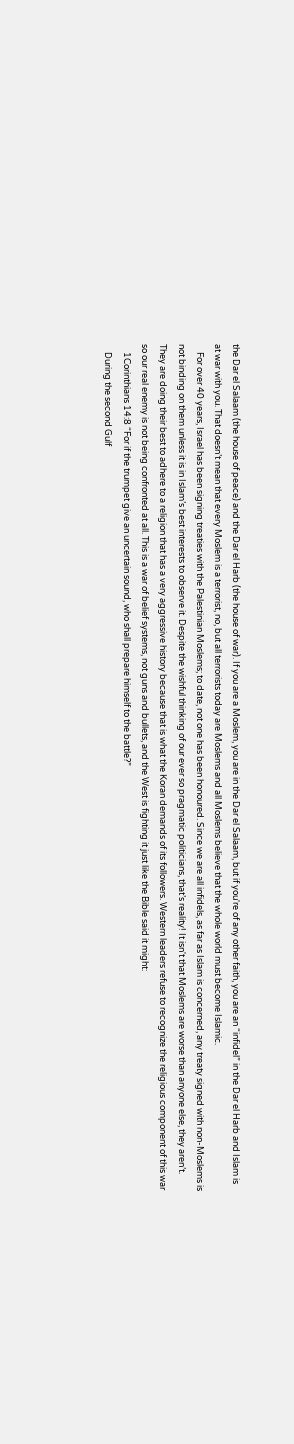the Dar el Salaam (the house of peace) and the Dar el Harb (the house of war). If you are a Moslem, you are in the Dar el Salaam, but if you're of any other faith, you are an “infidel” in the Dar el Harb and Islam is at war with you. That doesn’t mean that every Moslem is a terrorist, no, but all terrorists today are Moslems and all Moslems believe that the whole world must become Islamic.
    For over 40 years, Israel has been signing treaties with the Palestinian Moslems; to date, not one has been honoured. Since we are all infidels, as far as Islam is concerned, any treaty signed with non-Moslems is not binding on them unless it is in Islam’s best interests to observe it. Despite the wishful thinking of our ever so pragmatic politicians, that’s reality! It isn't that Moslems are worse than anyone else, they aren’t. They are doing their best to adhere to a religion that has a very aggressive history because that is what the Koran demands of its followers. Western leaders refuse to recognize the religious component of this war so our real enemy is not being confronted at all. This is a war of belief systems, not guns and bullets, and the West is fighting it just like the Bible said it might:
    1Corinthians 14:8 “For if the trumpet give an uncertain sound, who shall prepare himself to the battle?”
    During the second Gulf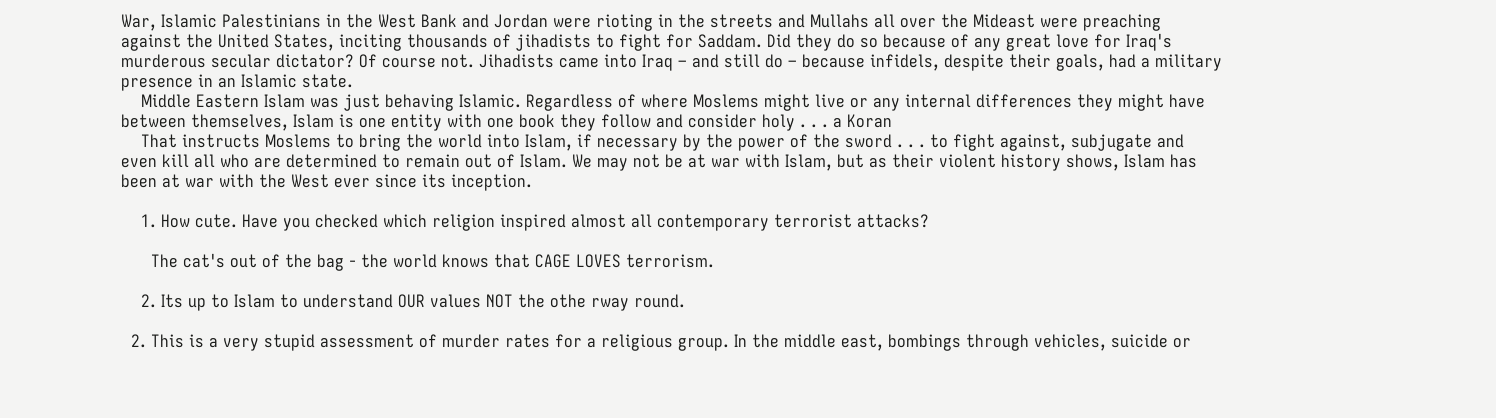War, Islamic Palestinians in the West Bank and Jordan were rioting in the streets and Mullahs all over the Mideast were preaching against the United States, inciting thousands of jihadists to fight for Saddam. Did they do so because of any great love for Iraq's murderous secular dictator? Of course not. Jihadists came into Iraq – and still do – because infidels, despite their goals, had a military presence in an Islamic state.
    Middle Eastern Islam was just behaving Islamic. Regardless of where Moslems might live or any internal differences they might have between themselves, Islam is one entity with one book they follow and consider holy . . . a Koran
    That instructs Moslems to bring the world into Islam, if necessary by the power of the sword . . . to fight against, subjugate and even kill all who are determined to remain out of Islam. We may not be at war with Islam, but as their violent history shows, Islam has been at war with the West ever since its inception.

    1. How cute. Have you checked which religion inspired almost all contemporary terrorist attacks?

      The cat's out of the bag - the world knows that CAGE LOVES terrorism.

    2. Its up to Islam to understand OUR values NOT the othe rway round.

  2. This is a very stupid assessment of murder rates for a religious group. In the middle east, bombings through vehicles, suicide or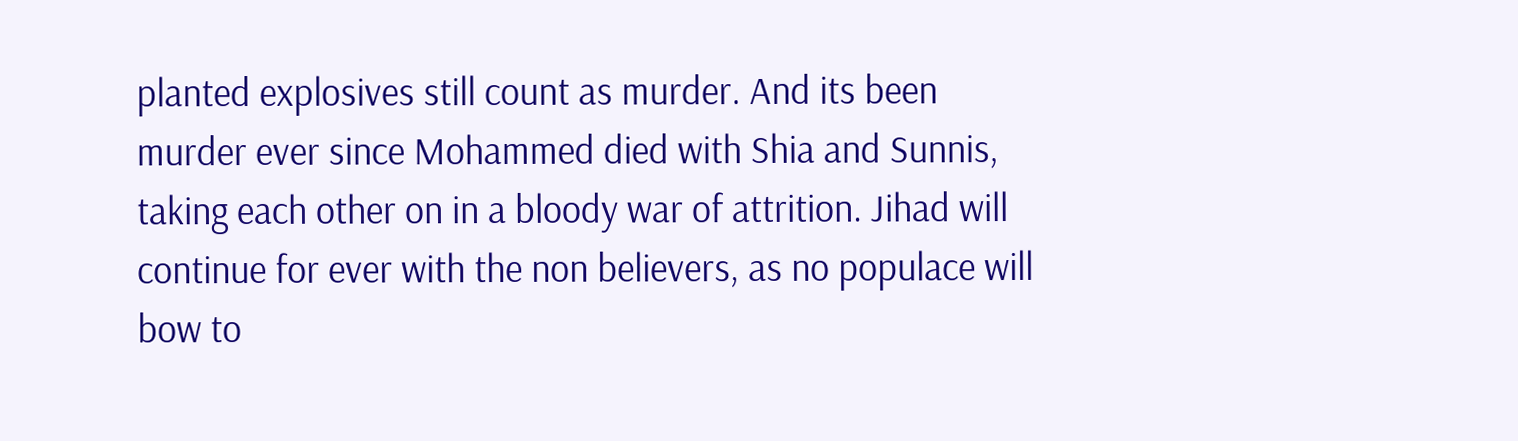planted explosives still count as murder. And its been murder ever since Mohammed died with Shia and Sunnis, taking each other on in a bloody war of attrition. Jihad will continue for ever with the non believers, as no populace will bow to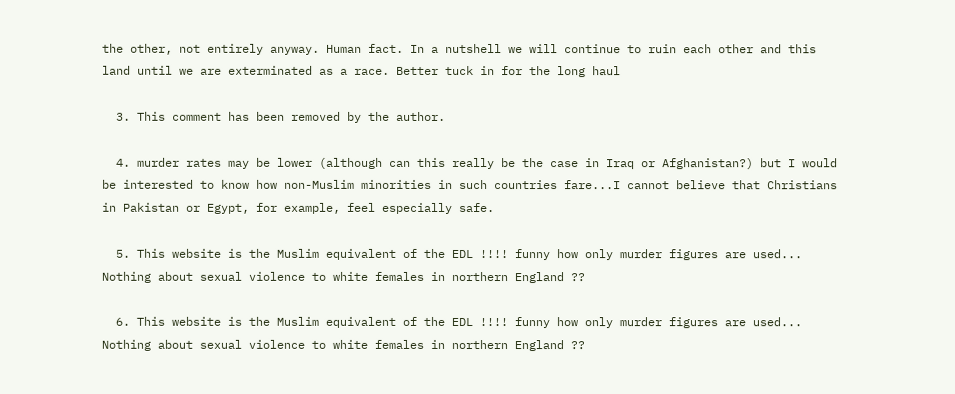the other, not entirely anyway. Human fact. In a nutshell we will continue to ruin each other and this land until we are exterminated as a race. Better tuck in for the long haul

  3. This comment has been removed by the author.

  4. murder rates may be lower (although can this really be the case in Iraq or Afghanistan?) but I would be interested to know how non-Muslim minorities in such countries fare...I cannot believe that Christians in Pakistan or Egypt, for example, feel especially safe.

  5. This website is the Muslim equivalent of the EDL !!!! funny how only murder figures are used... Nothing about sexual violence to white females in northern England ??

  6. This website is the Muslim equivalent of the EDL !!!! funny how only murder figures are used... Nothing about sexual violence to white females in northern England ??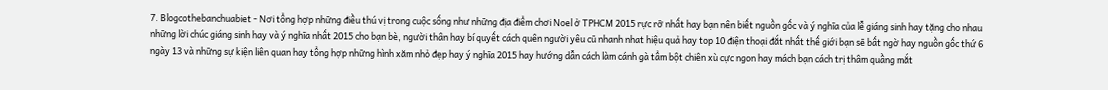7. Blogcothebanchuabiet - Nơi tổng hợp những điều thú vị trong cuộc sống như những địa điểm chơi Noel ở TPHCM 2015 rực rỡ nhất hay bạn nên biết nguồn gốc và ý nghĩa của lễ giáng sinh hay tặng cho nhau những lời chúc giáng sinh hay và ý nghĩa nhất 2015 cho bạn bè, người thân hay bí quyết cách quên người yêu cũ nhanh nhat hiệu quả hay top 10 điện thoại đắt nhất thế giới bạn sẽ bất ngờ hay nguồn gốc thứ 6 ngày 13 và những sự kiện liên quan hay tổng hợp những hình xăm nhỏ đẹp hay ý nghĩa 2015 hay hướng dẫn cách làm cánh gà tẩm bột chiên xù cực ngon hay mách bạn cách trị thâm quầng mắt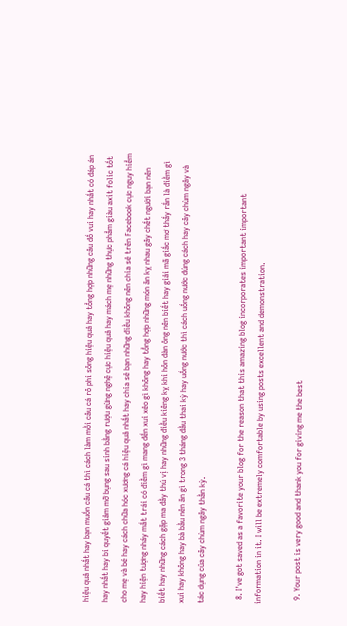hiệu quả nhất hay bạn muốn câu cá thì cách làm mồi câu cá rô phi sông hiệu quả hay tổng hợp những câu đố vui hay nhất có đáp án hay nhất hay bí quyết giảm mỡ bụng sau sinh bằng rượu gừng nghệ cực hiệu quả hay mách mẹ những thực phẩm giàu axit folic tốt cho mẹ và bé hay cách chữa hóc xương cá hiệu quả nhất hay chia sẻ bạn những điều không nên chia sẻ trên Facebook cực nguy hiểm hay hiện tượng nháy mắt trái có điềm gì mang đến xui xẻo gì không hay tổng hợp những món ăn kỵ nhau gây chết người bạn nên biết hay những cách gặp ma đầy thú vị hay những điều kiêng kỵ khi hôn đàn ông nên biết hay giải mã giấc mơ thấy rắn là điềm gì xui hay không hay bà bầu nên ăn gì trong 3 tháng đầu thai kỳ hay uống nước thì cách uống nước đúng cách hay cây chùm ngây và tác dụng của cây chùm ngây thần kỳ.

  8. I've got saved as a favorite your blog for the reason that this amazing blog incorporates important important information in it. I will be extremely comfortable by using posts excellent and demonstration.

  9. Your post is very good and thank you for giving me the best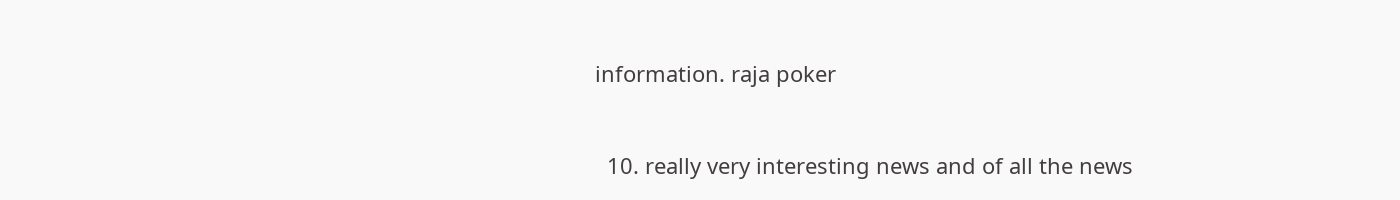information. raja poker


  10. really very interesting news and of all the news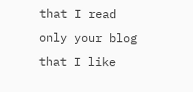that I read only your blog that I like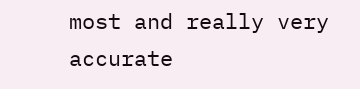most and really very accurate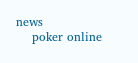news
    poker online